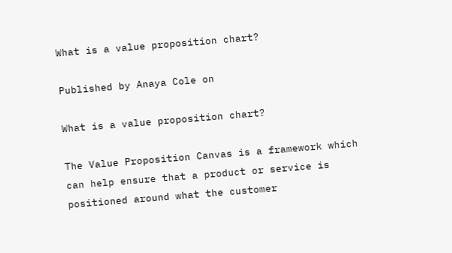What is a value proposition chart?

Published by Anaya Cole on

What is a value proposition chart?

The Value Proposition Canvas is a framework which can help ensure that a product or service is positioned around what the customer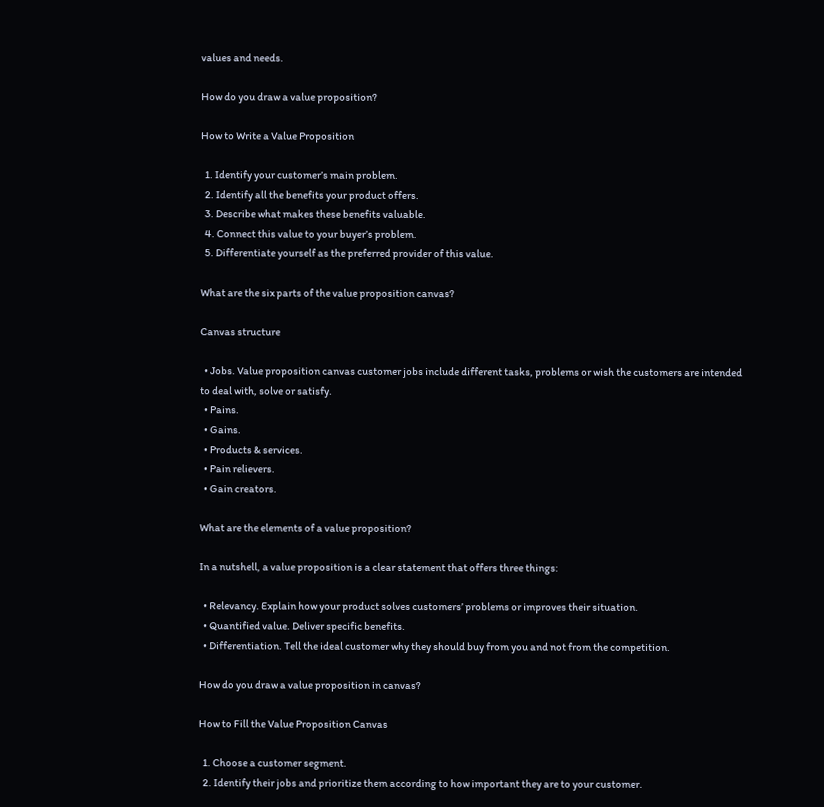values and needs.

How do you draw a value proposition?

How to Write a Value Proposition

  1. Identify your customer’s main problem.
  2. Identify all the benefits your product offers.
  3. Describe what makes these benefits valuable.
  4. Connect this value to your buyer’s problem.
  5. Differentiate yourself as the preferred provider of this value.

What are the six parts of the value proposition canvas?

Canvas structure

  • Jobs. Value proposition canvas customer jobs include different tasks, problems or wish the customers are intended to deal with, solve or satisfy.
  • Pains.
  • Gains.
  • Products & services.
  • Pain relievers.
  • Gain creators.

What are the elements of a value proposition?

In a nutshell, a value proposition is a clear statement that offers three things:

  • Relevancy. Explain how your product solves customers’ problems or improves their situation.
  • Quantified value. Deliver specific benefits.
  • Differentiation. Tell the ideal customer why they should buy from you and not from the competition.

How do you draw a value proposition in canvas?

How to Fill the Value Proposition Canvas

  1. Choose a customer segment.
  2. Identify their jobs and prioritize them according to how important they are to your customer.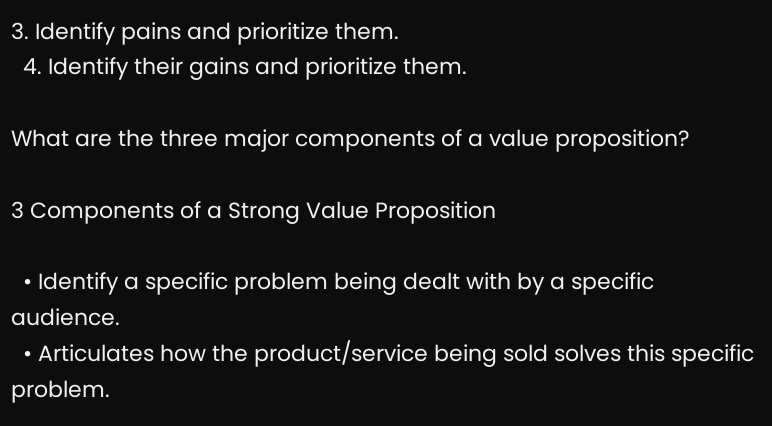3. Identify pains and prioritize them.
  4. Identify their gains and prioritize them.

What are the three major components of a value proposition?

3 Components of a Strong Value Proposition

  • Identify a specific problem being dealt with by a specific audience.
  • Articulates how the product/service being sold solves this specific problem.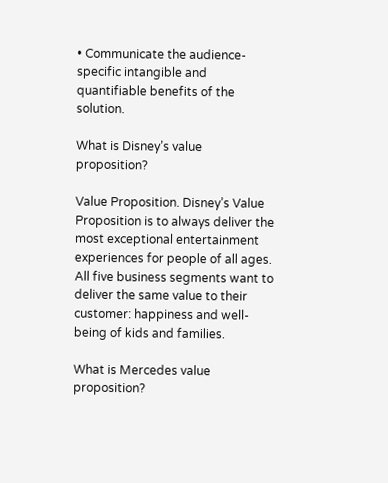• Communicate the audience-specific intangible and quantifiable benefits of the solution.

What is Disney’s value proposition?

Value Proposition. Disney’s Value Proposition is to always deliver the most exceptional entertainment experiences for people of all ages. All five business segments want to deliver the same value to their customer: happiness and well-being of kids and families.

What is Mercedes value proposition?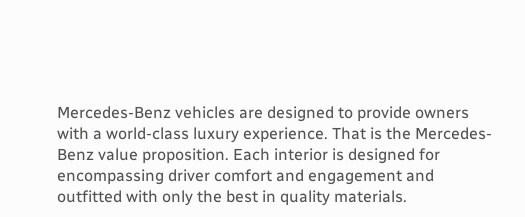Mercedes-Benz vehicles are designed to provide owners with a world-class luxury experience. That is the Mercedes-Benz value proposition. Each interior is designed for encompassing driver comfort and engagement and outfitted with only the best in quality materials.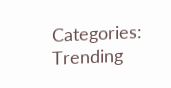Categories: Trending